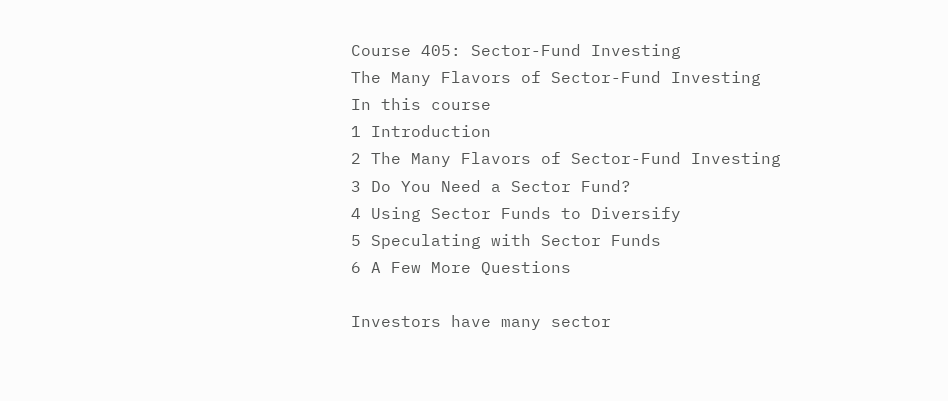Course 405: Sector-Fund Investing
The Many Flavors of Sector-Fund Investing
In this course
1 Introduction
2 The Many Flavors of Sector-Fund Investing
3 Do You Need a Sector Fund?
4 Using Sector Funds to Diversify
5 Speculating with Sector Funds
6 A Few More Questions

Investors have many sector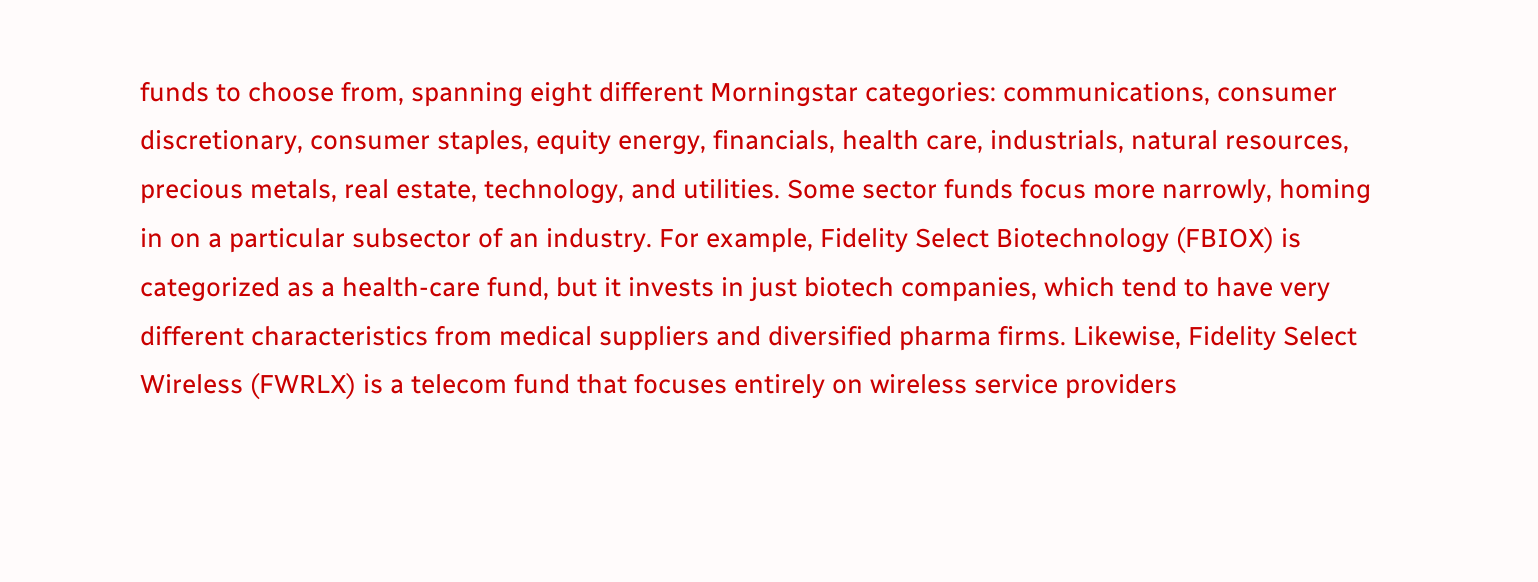funds to choose from, spanning eight different Morningstar categories: communications, consumer discretionary, consumer staples, equity energy, financials, health care, industrials, natural resources, precious metals, real estate, technology, and utilities. Some sector funds focus more narrowly, homing in on a particular subsector of an industry. For example, Fidelity Select Biotechnology (FBIOX) is categorized as a health-care fund, but it invests in just biotech companies, which tend to have very different characteristics from medical suppliers and diversified pharma firms. Likewise, Fidelity Select Wireless (FWRLX) is a telecom fund that focuses entirely on wireless service providers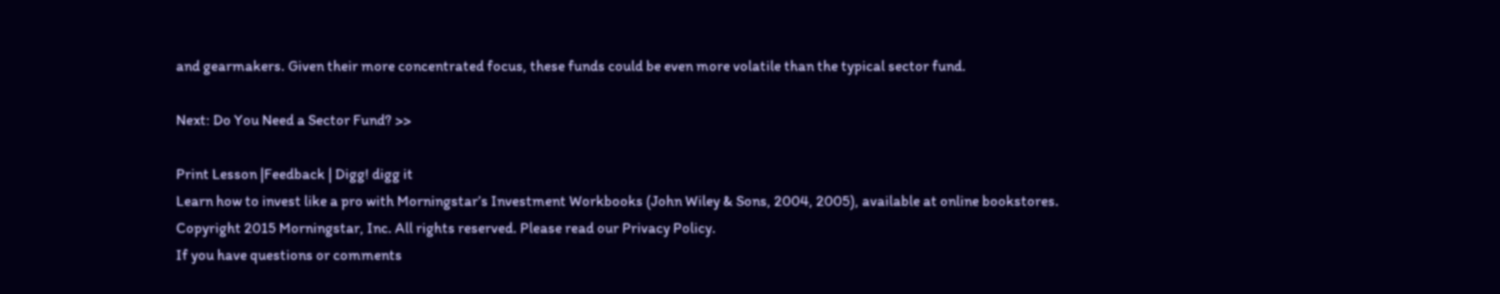and gearmakers. Given their more concentrated focus, these funds could be even more volatile than the typical sector fund.

Next: Do You Need a Sector Fund? >>

Print Lesson |Feedback | Digg! digg it
Learn how to invest like a pro with Morningstar’s Investment Workbooks (John Wiley & Sons, 2004, 2005), available at online bookstores.
Copyright 2015 Morningstar, Inc. All rights reserved. Please read our Privacy Policy.
If you have questions or comments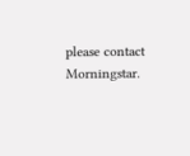please contact Morningstar.